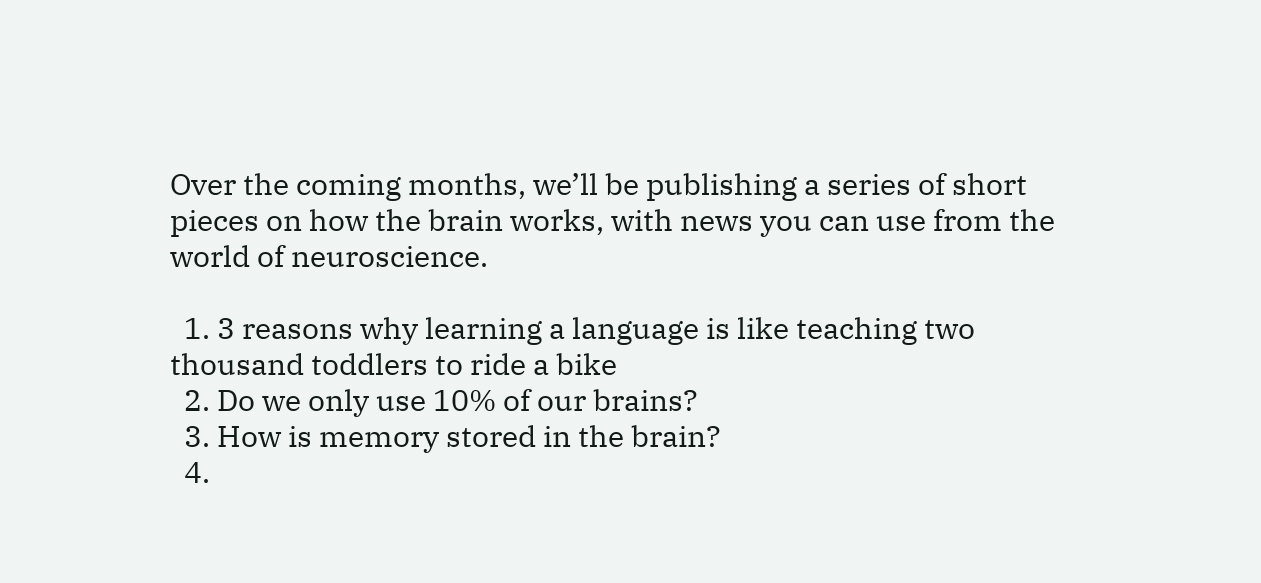Over the coming months, we’ll be publishing a series of short pieces on how the brain works, with news you can use from the world of neuroscience.

  1. 3 reasons why learning a language is like teaching two thousand toddlers to ride a bike
  2. Do we only use 10% of our brains?
  3. How is memory stored in the brain?
  4.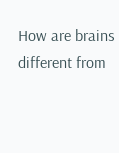How are brains different from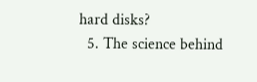hard disks?
  5. The science behind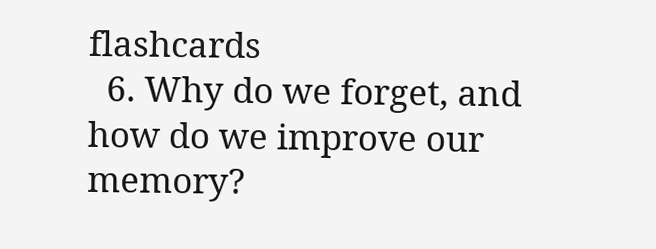flashcards
  6. Why do we forget, and how do we improve our memory?